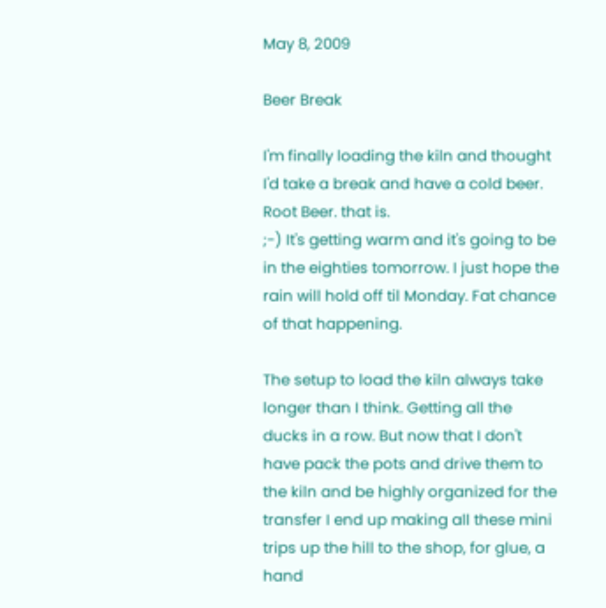May 8, 2009

Beer Break

I'm finally loading the kiln and thought I'd take a break and have a cold beer. Root Beer. that is.
;-) It's getting warm and it's going to be in the eighties tomorrow. I just hope the rain will hold off til Monday. Fat chance of that happening.

The setup to load the kiln always take longer than I think. Getting all the ducks in a row. But now that I don't have pack the pots and drive them to the kiln and be highly organized for the transfer I end up making all these mini trips up the hill to the shop, for glue, a hand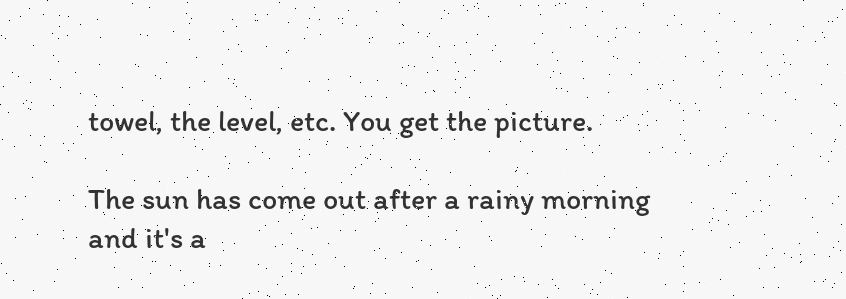towel, the level, etc. You get the picture.

The sun has come out after a rainy morning and it's a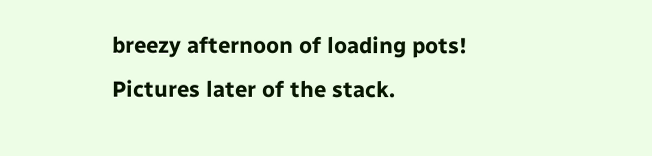breezy afternoon of loading pots!
Pictures later of the stack.